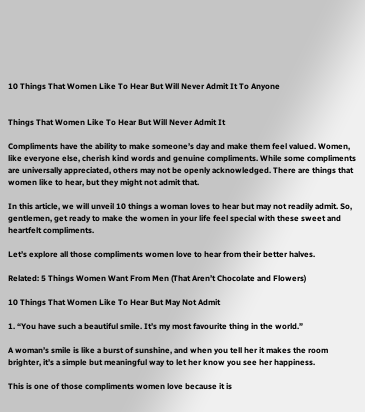10 Things That Women Like To Hear But Will Never Admit It To Anyone


Things That Women Like To Hear But Will Never Admit It

Compliments have the ability to make someone’s day and make them feel valued. Women, like everyone else, cherish kind words and genuine compliments. While some compliments are universally appreciated, others may not be openly acknowledged. There are things that women like to hear, but they might not admit that.

In this article, we will unveil 10 things a woman loves to hear but may not readily admit. So, gentlemen, get ready to make the women in your life feel special with these sweet and heartfelt compliments.

Let’s explore all those compliments women love to hear from their better halves.

Related: 5 Things Women Want From Men (That Aren’t Chocolate and Flowers)

10 Things That Women Like To Hear But May Not Admit

1. “You have such a beautiful smile. It’s my most favourite thing in the world.”

A woman’s smile is like a burst of sunshine, and when you tell her it makes the room brighter, it’s a simple but meaningful way to let her know you see her happiness.

This is one of those compliments women love because it is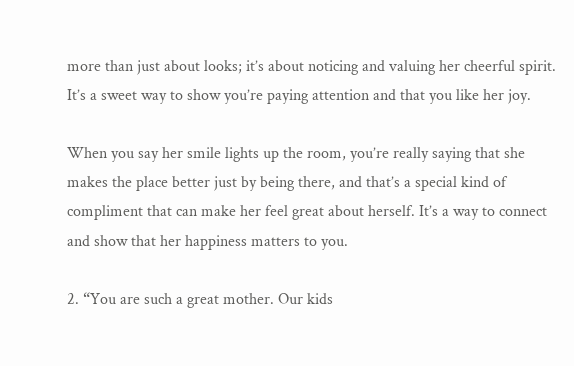more than just about looks; it’s about noticing and valuing her cheerful spirit. It’s a sweet way to show you’re paying attention and that you like her joy.

When you say her smile lights up the room, you’re really saying that she makes the place better just by being there, and that’s a special kind of compliment that can make her feel great about herself. It’s a way to connect and show that her happiness matters to you.

2. “You are such a great mother. Our kids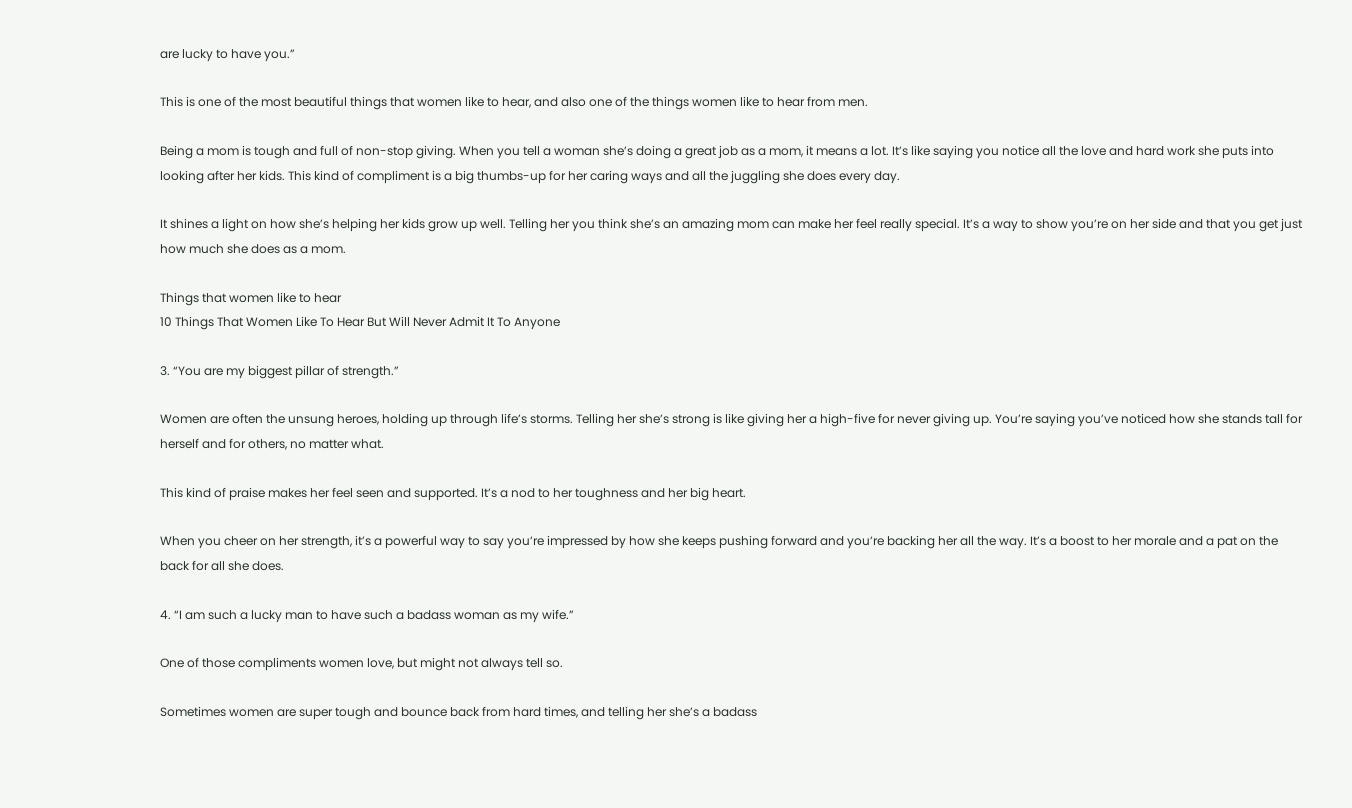are lucky to have you.”

This is one of the most beautiful things that women like to hear, and also one of the things women like to hear from men.

Being a mom is tough and full of non-stop giving. When you tell a woman she’s doing a great job as a mom, it means a lot. It’s like saying you notice all the love and hard work she puts into looking after her kids. This kind of compliment is a big thumbs-up for her caring ways and all the juggling she does every day.

It shines a light on how she’s helping her kids grow up well. Telling her you think she’s an amazing mom can make her feel really special. It’s a way to show you’re on her side and that you get just how much she does as a mom.

Things that women like to hear
10 Things That Women Like To Hear But Will Never Admit It To Anyone

3. “You are my biggest pillar of strength.”

Women are often the unsung heroes, holding up through life’s storms. Telling her she’s strong is like giving her a high-five for never giving up. You’re saying you’ve noticed how she stands tall for herself and for others, no matter what.

This kind of praise makes her feel seen and supported. It’s a nod to her toughness and her big heart.

When you cheer on her strength, it’s a powerful way to say you’re impressed by how she keeps pushing forward and you’re backing her all the way. It’s a boost to her morale and a pat on the back for all she does.

4. “I am such a lucky man to have such a badass woman as my wife.”

One of those compliments women love, but might not always tell so.

Sometimes women are super tough and bounce back from hard times, and telling her she’s a badass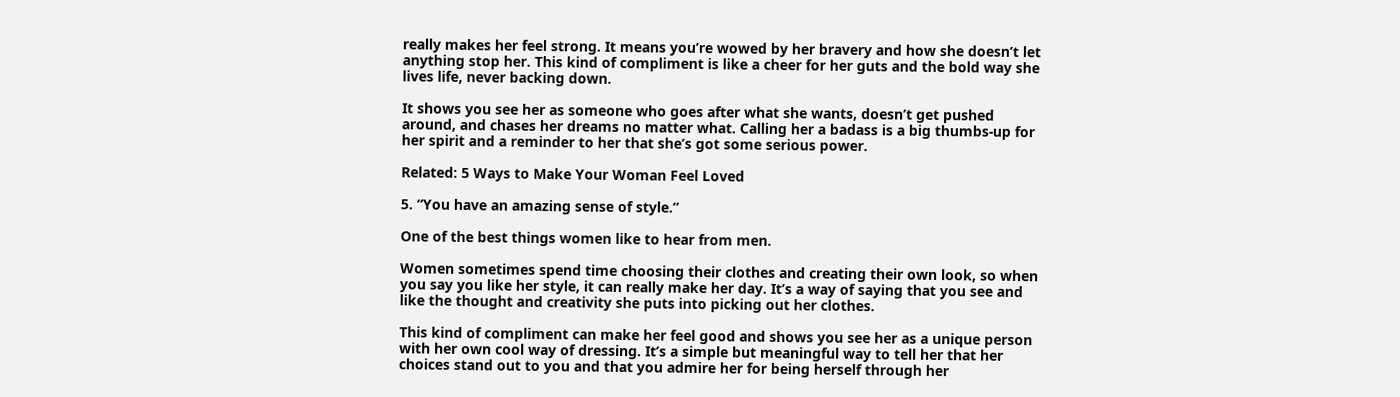really makes her feel strong. It means you’re wowed by her bravery and how she doesn’t let anything stop her. This kind of compliment is like a cheer for her guts and the bold way she lives life, never backing down.

It shows you see her as someone who goes after what she wants, doesn’t get pushed around, and chases her dreams no matter what. Calling her a badass is a big thumbs-up for her spirit and a reminder to her that she’s got some serious power.

Related: 5 Ways to Make Your Woman Feel Loved

5. “You have an amazing sense of style.”

One of the best things women like to hear from men.

Women sometimes spend time choosing their clothes and creating their own look, so when you say you like her style, it can really make her day. It’s a way of saying that you see and like the thought and creativity she puts into picking out her clothes.

This kind of compliment can make her feel good and shows you see her as a unique person with her own cool way of dressing. It’s a simple but meaningful way to tell her that her choices stand out to you and that you admire her for being herself through her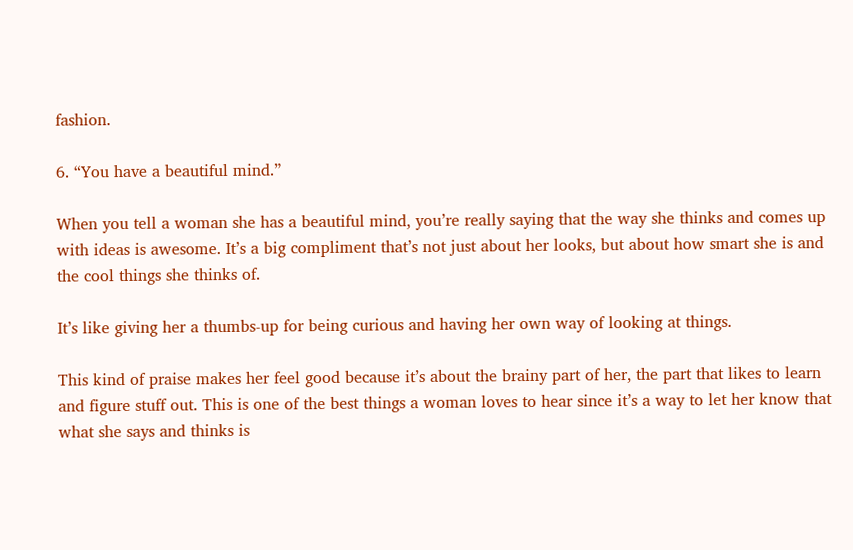fashion.

6. “You have a beautiful mind.”

When you tell a woman she has a beautiful mind, you’re really saying that the way she thinks and comes up with ideas is awesome. It’s a big compliment that’s not just about her looks, but about how smart she is and the cool things she thinks of.

It’s like giving her a thumbs-up for being curious and having her own way of looking at things.

This kind of praise makes her feel good because it’s about the brainy part of her, the part that likes to learn and figure stuff out. This is one of the best things a woman loves to hear since it’s a way to let her know that what she says and thinks is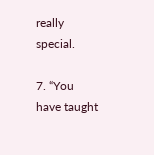really special.

7. “You have taught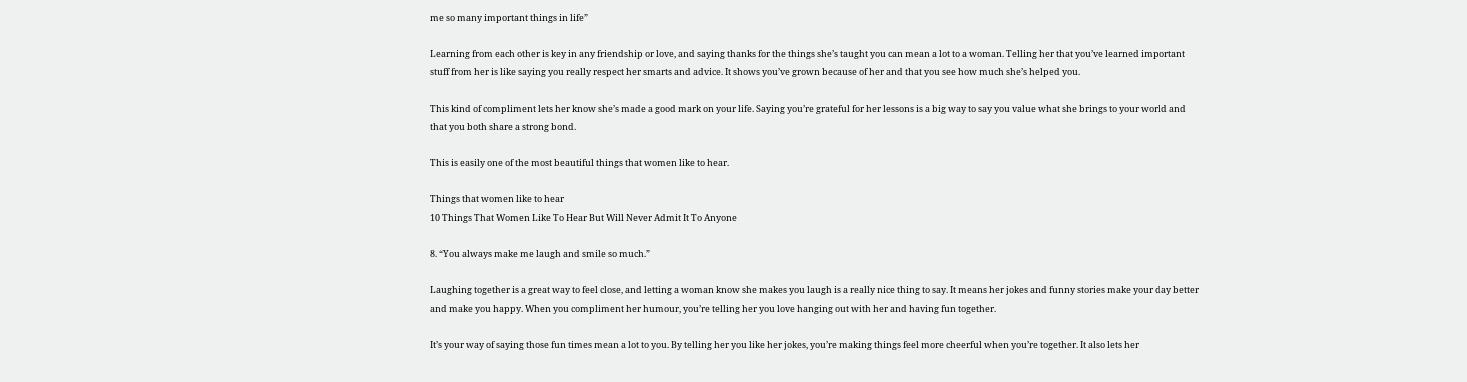me so many important things in life”

Learning from each other is key in any friendship or love, and saying thanks for the things she’s taught you can mean a lot to a woman. Telling her that you’ve learned important stuff from her is like saying you really respect her smarts and advice. It shows you’ve grown because of her and that you see how much she’s helped you.

This kind of compliment lets her know she’s made a good mark on your life. Saying you’re grateful for her lessons is a big way to say you value what she brings to your world and that you both share a strong bond.

This is easily one of the most beautiful things that women like to hear.

Things that women like to hear
10 Things That Women Like To Hear But Will Never Admit It To Anyone

8. “You always make me laugh and smile so much.”

Laughing together is a great way to feel close, and letting a woman know she makes you laugh is a really nice thing to say. It means her jokes and funny stories make your day better and make you happy. When you compliment her humour, you’re telling her you love hanging out with her and having fun together.

It’s your way of saying those fun times mean a lot to you. By telling her you like her jokes, you’re making things feel more cheerful when you’re together. It also lets her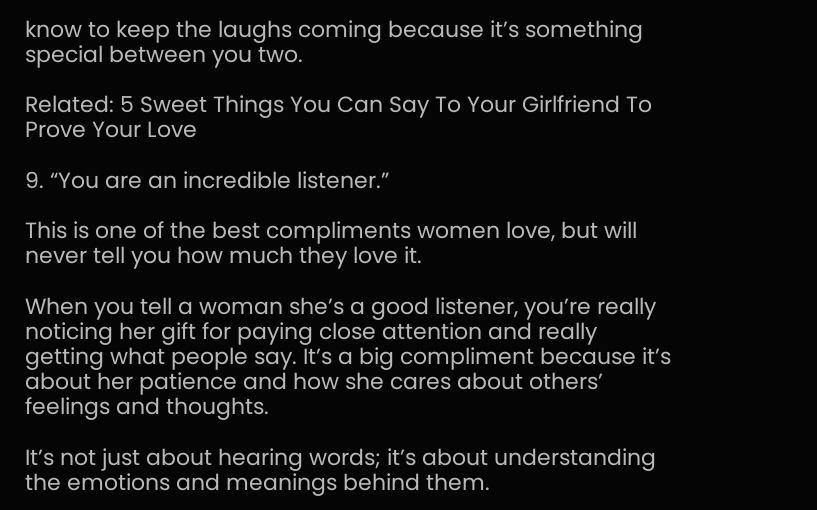know to keep the laughs coming because it’s something special between you two.

Related: 5 Sweet Things You Can Say To Your Girlfriend To Prove Your Love

9. “You are an incredible listener.”

This is one of the best compliments women love, but will never tell you how much they love it.

When you tell a woman she’s a good listener, you’re really noticing her gift for paying close attention and really getting what people say. It’s a big compliment because it’s about her patience and how she cares about others’ feelings and thoughts.

It’s not just about hearing words; it’s about understanding the emotions and meanings behind them.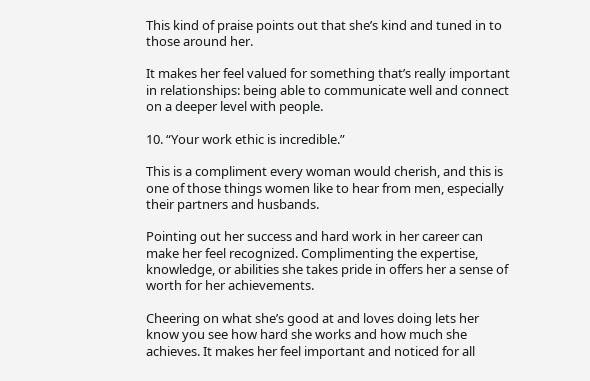This kind of praise points out that she’s kind and tuned in to those around her.

It makes her feel valued for something that’s really important in relationships: being able to communicate well and connect on a deeper level with people.

10. “Your work ethic is incredible.”

This is a compliment every woman would cherish, and this is one of those things women like to hear from men, especially their partners and husbands.

Pointing out her success and hard work in her career can make her feel recognized. Complimenting the expertise, knowledge, or abilities she takes pride in offers her a sense of worth for her achievements.

Cheering on what she’s good at and loves doing lets her know you see how hard she works and how much she achieves. It makes her feel important and noticed for all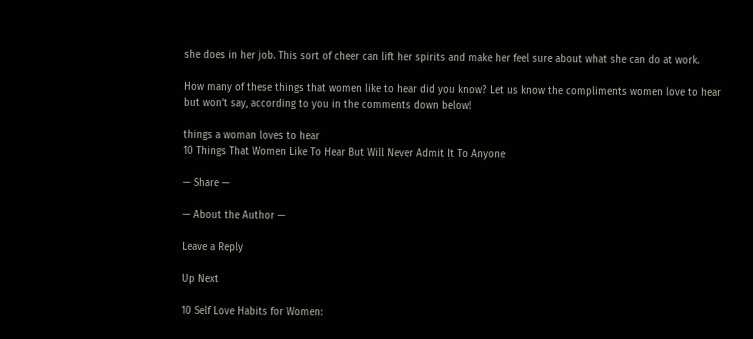she does in her job. This sort of cheer can lift her spirits and make her feel sure about what she can do at work.

How many of these things that women like to hear did you know? Let us know the compliments women love to hear but won’t say, according to you in the comments down below!

things a woman loves to hear
10 Things That Women Like To Hear But Will Never Admit It To Anyone

— Share —

— About the Author —

Leave a Reply

Up Next

10 Self Love Habits for Women: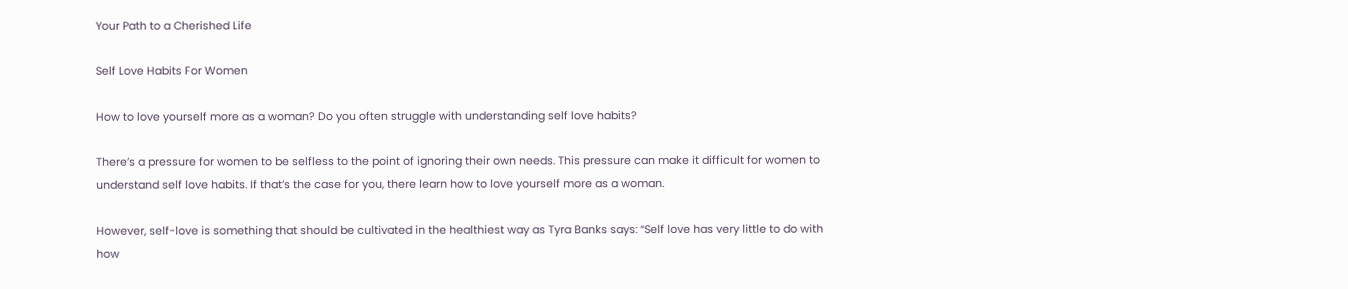Your Path to a Cherished Life

Self Love Habits For Women

How to love yourself more as a woman? Do you often struggle with understanding self love habits?

There’s a pressure for women to be selfless to the point of ignoring their own needs. This pressure can make it difficult for women to understand self love habits. If that’s the case for you, there learn how to love yourself more as a woman.

However, self-love is something that should be cultivated in the healthiest way as Tyra Banks says: “Self love has very little to do with how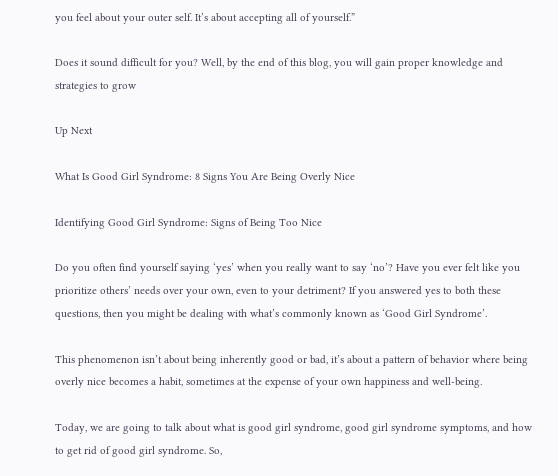you feel about your outer self. It’s about accepting all of yourself.”

Does it sound difficult for you? Well, by the end of this blog, you will gain proper knowledge and strategies to grow

Up Next

What Is Good Girl Syndrome: 8 Signs You Are Being Overly Nice

Identifying Good Girl Syndrome: Signs of Being Too Nice

Do you often find yourself saying ‘yes’ when you really want to say ‘no’? Have you ever felt like you prioritize others’ needs over your own, even to your detriment? If you answered yes to both these questions, then you might be dealing with what’s commonly known as ‘Good Girl Syndrome’.

This phenomenon isn’t about being inherently good or bad, it’s about a pattern of behavior where being overly nice becomes a habit, sometimes at the expense of your own happiness and well-being.

Today, we are going to talk about what is good girl syndrome, good girl syndrome symptoms, and how to get rid of good girl syndrome. So,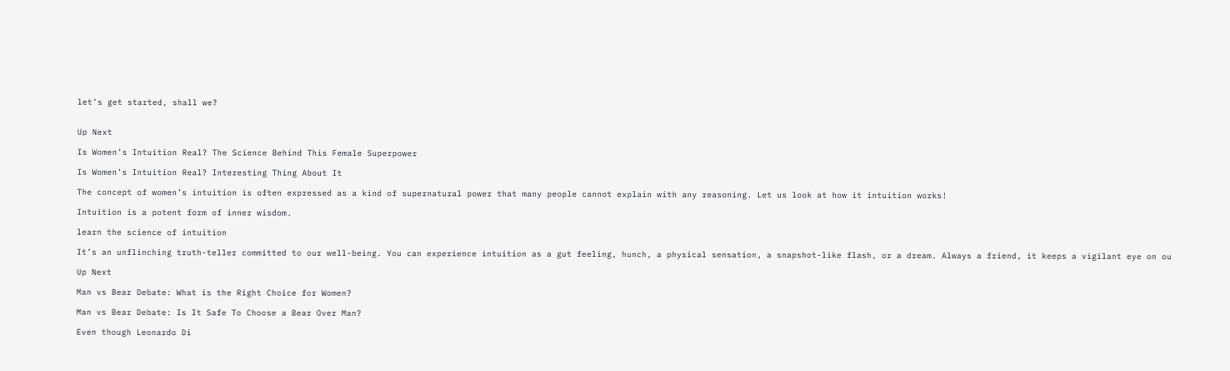let’s get started, shall we?


Up Next

Is Women’s Intuition Real? The Science Behind This Female Superpower

Is Women’s Intuition Real? Interesting Thing About It

The concept of women’s intuition is often expressed as a kind of supernatural power that many people cannot explain with any reasoning. Let us look at how it intuition works!

Intuition is a potent form of inner wisdom.

learn the science of intuition

It’s an unflinching truth-teller committed to our well-being. You can experience intuition as a gut feeling, hunch, a physical sensation, a snapshot-like flash, or a dream. Always a friend, it keeps a vigilant eye on ou

Up Next

Man vs Bear Debate: What is the Right Choice for Women?

Man vs Bear Debate: Is It Safe To Choose a Bear Over Man?

Even though Leonardo Di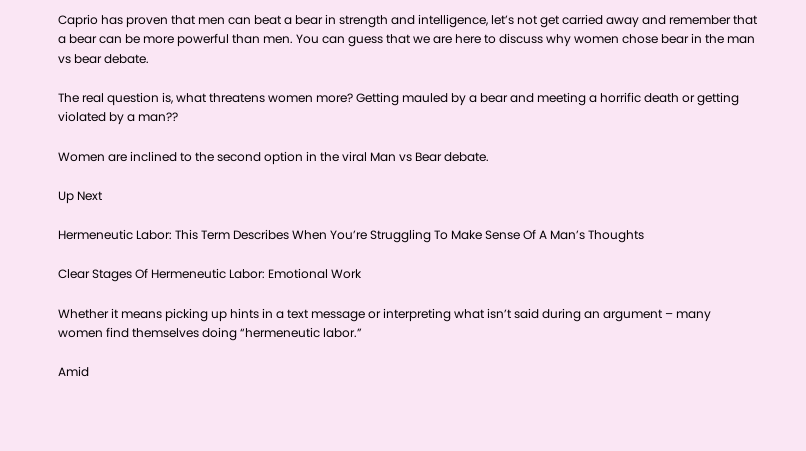Caprio has proven that men can beat a bear in strength and intelligence, let’s not get carried away and remember that a bear can be more powerful than men. You can guess that we are here to discuss why women chose bear in the man vs bear debate.

The real question is, what threatens women more? Getting mauled by a bear and meeting a horrific death or getting violated by a man??

Women are inclined to the second option in the viral Man vs Bear debate.

Up Next

Hermeneutic Labor: This Term Describes When You’re Struggling To Make Sense Of A Man’s Thoughts

Clear Stages Of Hermeneutic Labor: Emotional Work

Whether it means picking up hints in a text message or interpreting what isn’t said during an argument – many women find themselves doing “hermeneutic labor.”

Amid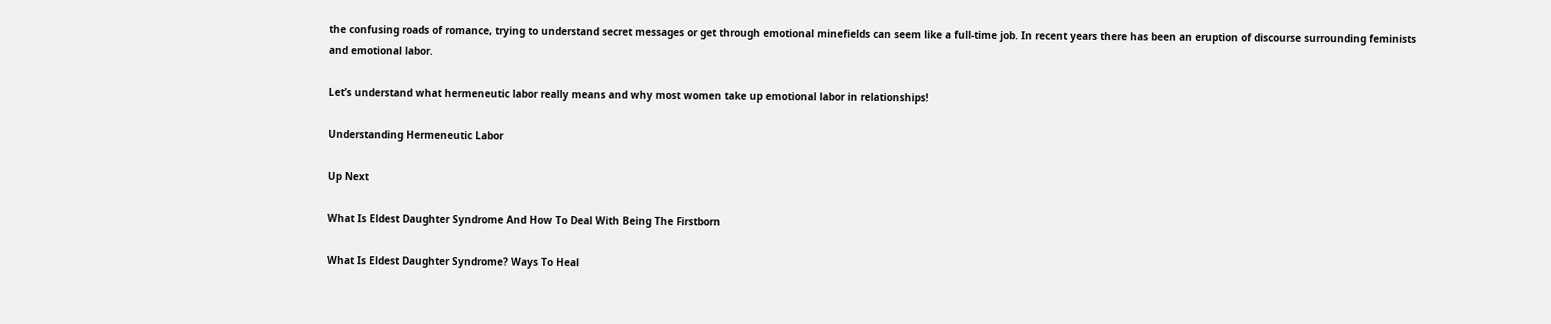the confusing roads of romance, trying to understand secret messages or get through emotional minefields can seem like a full-time job. In recent years there has been an eruption of discourse surrounding feminists and emotional labor.

Let’s understand what hermeneutic labor really means and why most women take up emotional labor in relationships!

Understanding Hermeneutic Labor

Up Next

What Is Eldest Daughter Syndrome And How To Deal With Being The Firstborn

What Is Eldest Daughter Syndrome? Ways To Heal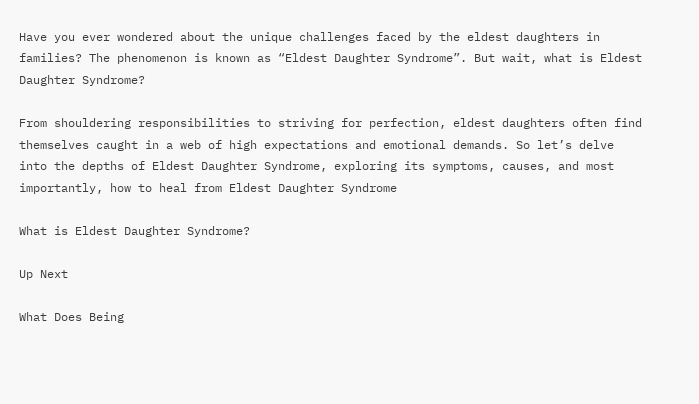Have you ever wondered about the unique challenges faced by the eldest daughters in families? The phenomenon is known as “Eldest Daughter Syndrome”. But wait, what is Eldest Daughter Syndrome?

From shouldering responsibilities to striving for perfection, eldest daughters often find themselves caught in a web of high expectations and emotional demands. So let’s delve into the depths of Eldest Daughter Syndrome, exploring its symptoms, causes, and most importantly, how to heal from Eldest Daughter Syndrome

What is Eldest Daughter Syndrome?

Up Next

What Does Being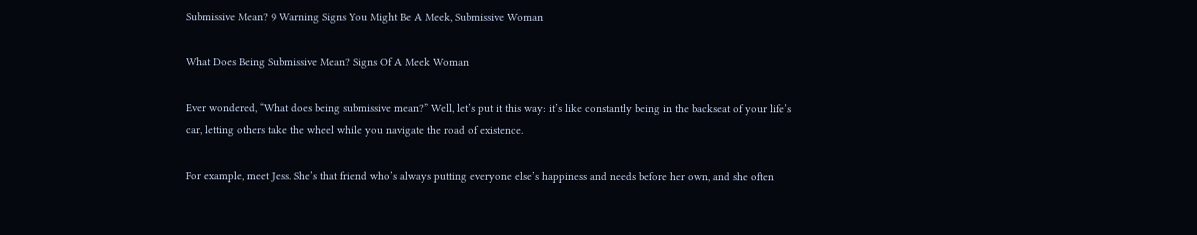Submissive Mean? 9 Warning Signs You Might Be A Meek, Submissive Woman

What Does Being Submissive Mean? Signs Of A Meek Woman

Ever wondered, “What does being submissive mean?” Well, let’s put it this way: it’s like constantly being in the backseat of your life’s car, letting others take the wheel while you navigate the road of existence.

For example, meet Jess. She’s that friend who’s always putting everyone else’s happiness and needs before her own, and she often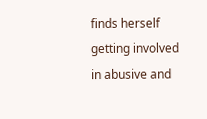finds herself getting involved in abusive and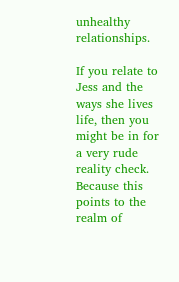unhealthy relationships.

If you relate to Jess and the ways she lives life, then you might be in for a very rude reality check. Because this points to the realm of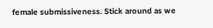female submissiveness. Stick around as we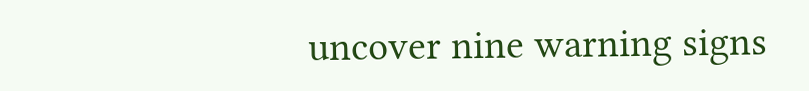uncover nine warning signs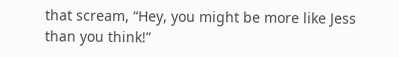that scream, “Hey, you might be more like Jess than you think!”